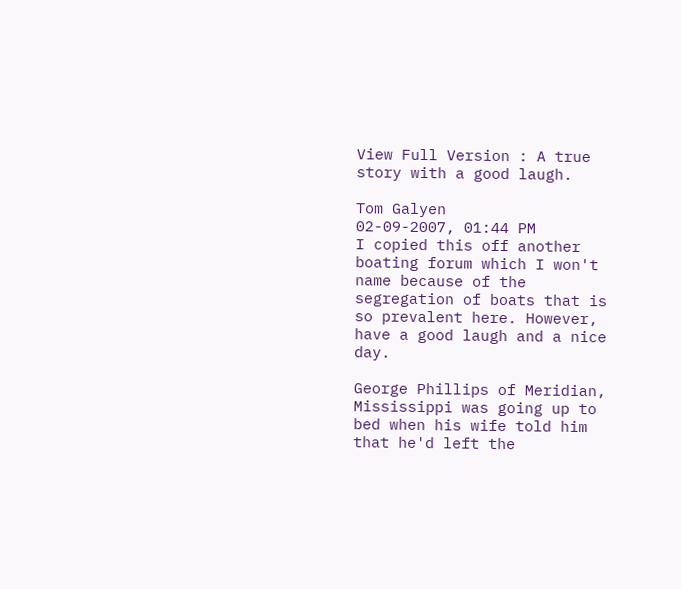View Full Version : A true story with a good laugh.

Tom Galyen
02-09-2007, 01:44 PM
I copied this off another boating forum which I won't name because of the segregation of boats that is so prevalent here. However, have a good laugh and a nice day.

George Phillips of Meridian, Mississippi was going up to bed when his wife told him that he'd left the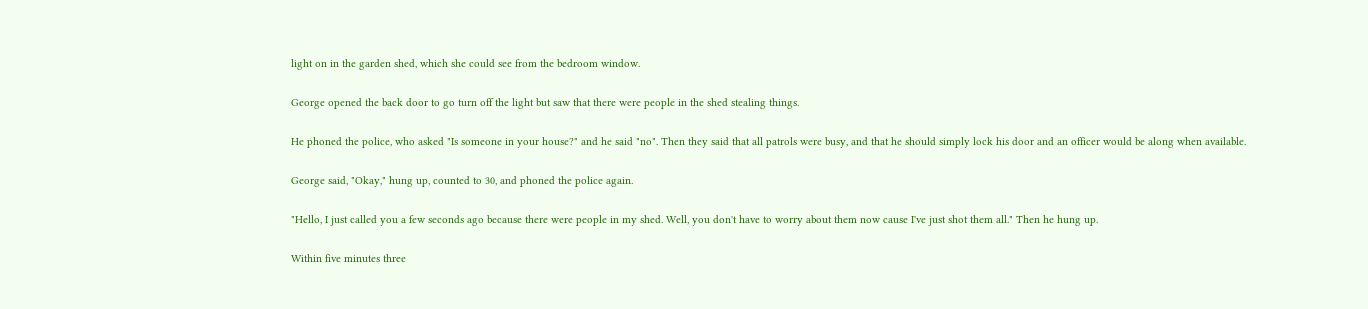light on in the garden shed, which she could see from the bedroom window.

George opened the back door to go turn off the light but saw that there were people in the shed stealing things.

He phoned the police, who asked "Is someone in your house?" and he said "no". Then they said that all patrols were busy, and that he should simply lock his door and an officer would be along when available.

George said, "Okay," hung up, counted to 30, and phoned the police again.

"Hello, I just called you a few seconds ago because there were people in my shed. Well, you don't have to worry about them now cause I've just shot them all." Then he hung up.

Within five minutes three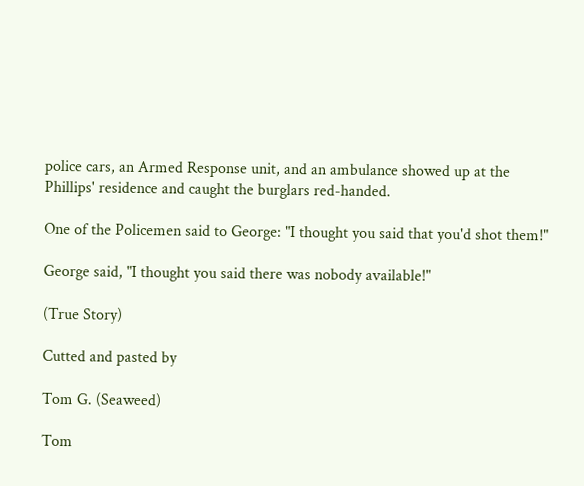police cars, an Armed Response unit, and an ambulance showed up at the Phillips' residence and caught the burglars red-handed.

One of the Policemen said to George: "I thought you said that you'd shot them!"

George said, "I thought you said there was nobody available!"

(True Story)

Cutted and pasted by

Tom G. (Seaweed)

Tom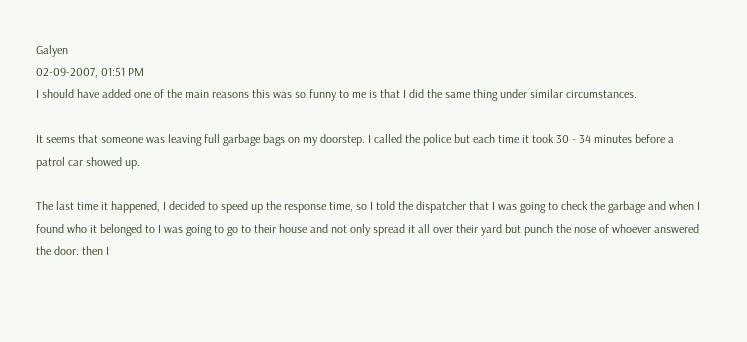Galyen
02-09-2007, 01:51 PM
I should have added one of the main reasons this was so funny to me is that I did the same thing under similar circumstances.

It seems that someone was leaving full garbage bags on my doorstep. I called the police but each time it took 30 - 34 minutes before a patrol car showed up.

The last time it happened, I decided to speed up the response time, so I told the dispatcher that I was going to check the garbage and when I found who it belonged to I was going to go to their house and not only spread it all over their yard but punch the nose of whoever answered the door. then I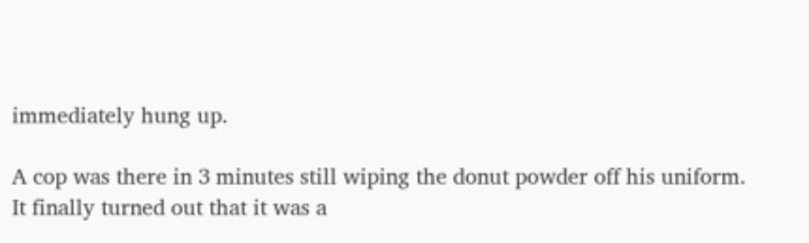immediately hung up.

A cop was there in 3 minutes still wiping the donut powder off his uniform. It finally turned out that it was a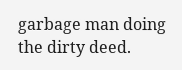garbage man doing the dirty deed.